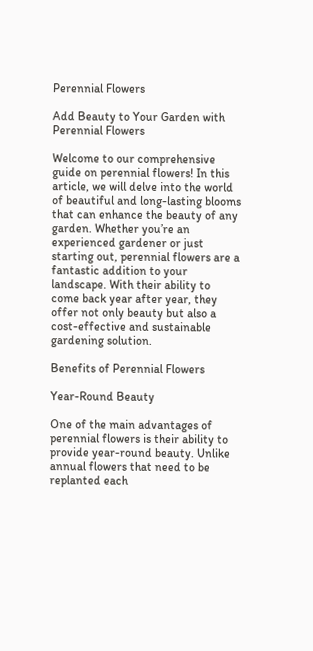Perennial Flowers

Add Beauty to Your Garden with Perennial Flowers

Welcome to our comprehensive guide on perennial flowers! In this article, we will delve into the world of beautiful and long-lasting blooms that can enhance the beauty of any garden. Whether you’re an experienced gardener or just starting out, perennial flowers are a fantastic addition to your landscape. With their ability to come back year after year, they offer not only beauty but also a cost-effective and sustainable gardening solution.

Benefits of Perennial Flowers

Year-Round Beauty

One of the main advantages of perennial flowers is their ability to provide year-round beauty. Unlike annual flowers that need to be replanted each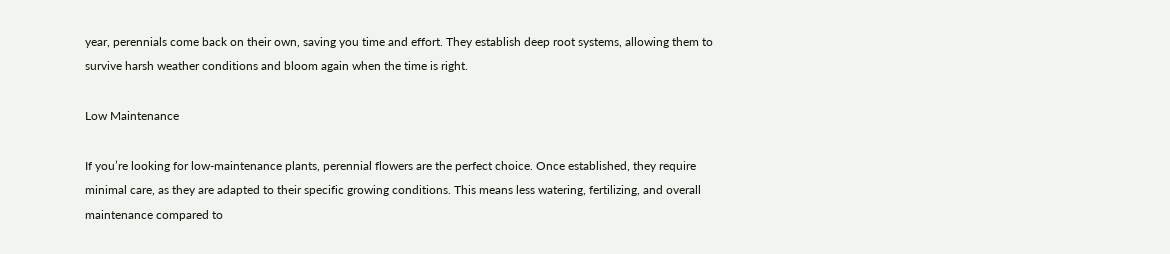year, perennials come back on their own, saving you time and effort. They establish deep root systems, allowing them to survive harsh weather conditions and bloom again when the time is right.

Low Maintenance

If you’re looking for low-maintenance plants, perennial flowers are the perfect choice. Once established, they require minimal care, as they are adapted to their specific growing conditions. This means less watering, fertilizing, and overall maintenance compared to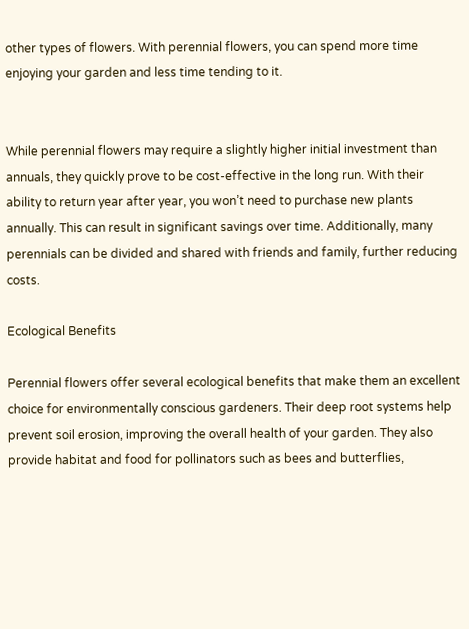other types of flowers. With perennial flowers, you can spend more time enjoying your garden and less time tending to it.


While perennial flowers may require a slightly higher initial investment than annuals, they quickly prove to be cost-effective in the long run. With their ability to return year after year, you won’t need to purchase new plants annually. This can result in significant savings over time. Additionally, many perennials can be divided and shared with friends and family, further reducing costs.

Ecological Benefits

Perennial flowers offer several ecological benefits that make them an excellent choice for environmentally conscious gardeners. Their deep root systems help prevent soil erosion, improving the overall health of your garden. They also provide habitat and food for pollinators such as bees and butterflies,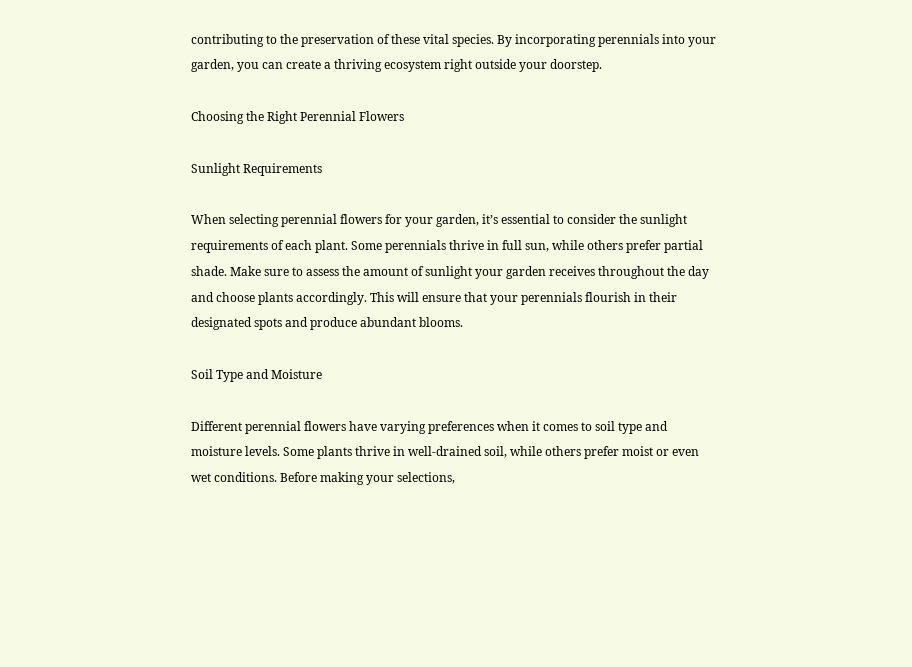contributing to the preservation of these vital species. By incorporating perennials into your garden, you can create a thriving ecosystem right outside your doorstep.

Choosing the Right Perennial Flowers

Sunlight Requirements

When selecting perennial flowers for your garden, it’s essential to consider the sunlight requirements of each plant. Some perennials thrive in full sun, while others prefer partial shade. Make sure to assess the amount of sunlight your garden receives throughout the day and choose plants accordingly. This will ensure that your perennials flourish in their designated spots and produce abundant blooms.

Soil Type and Moisture

Different perennial flowers have varying preferences when it comes to soil type and moisture levels. Some plants thrive in well-drained soil, while others prefer moist or even wet conditions. Before making your selections,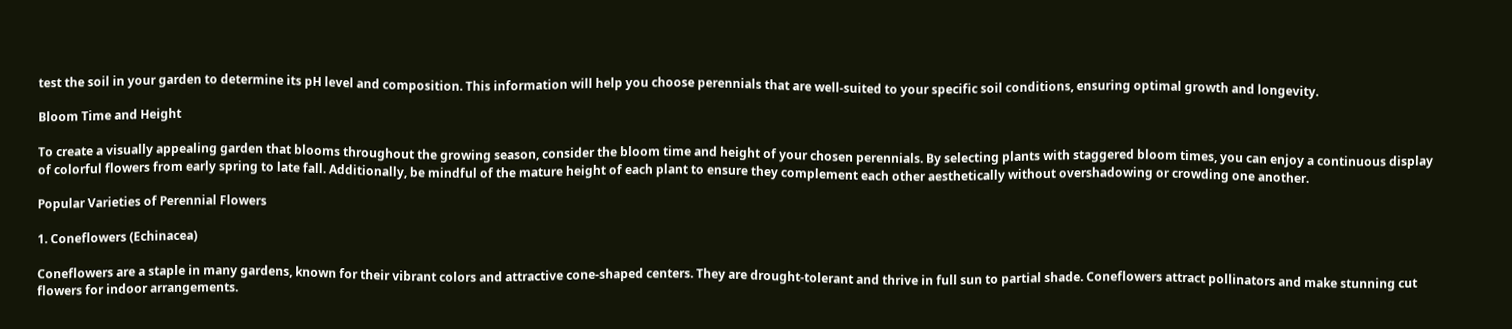test the soil in your garden to determine its pH level and composition. This information will help you choose perennials that are well-suited to your specific soil conditions, ensuring optimal growth and longevity.

Bloom Time and Height

To create a visually appealing garden that blooms throughout the growing season, consider the bloom time and height of your chosen perennials. By selecting plants with staggered bloom times, you can enjoy a continuous display of colorful flowers from early spring to late fall. Additionally, be mindful of the mature height of each plant to ensure they complement each other aesthetically without overshadowing or crowding one another.

Popular Varieties of Perennial Flowers

1. Coneflowers (Echinacea)

Coneflowers are a staple in many gardens, known for their vibrant colors and attractive cone-shaped centers. They are drought-tolerant and thrive in full sun to partial shade. Coneflowers attract pollinators and make stunning cut flowers for indoor arrangements.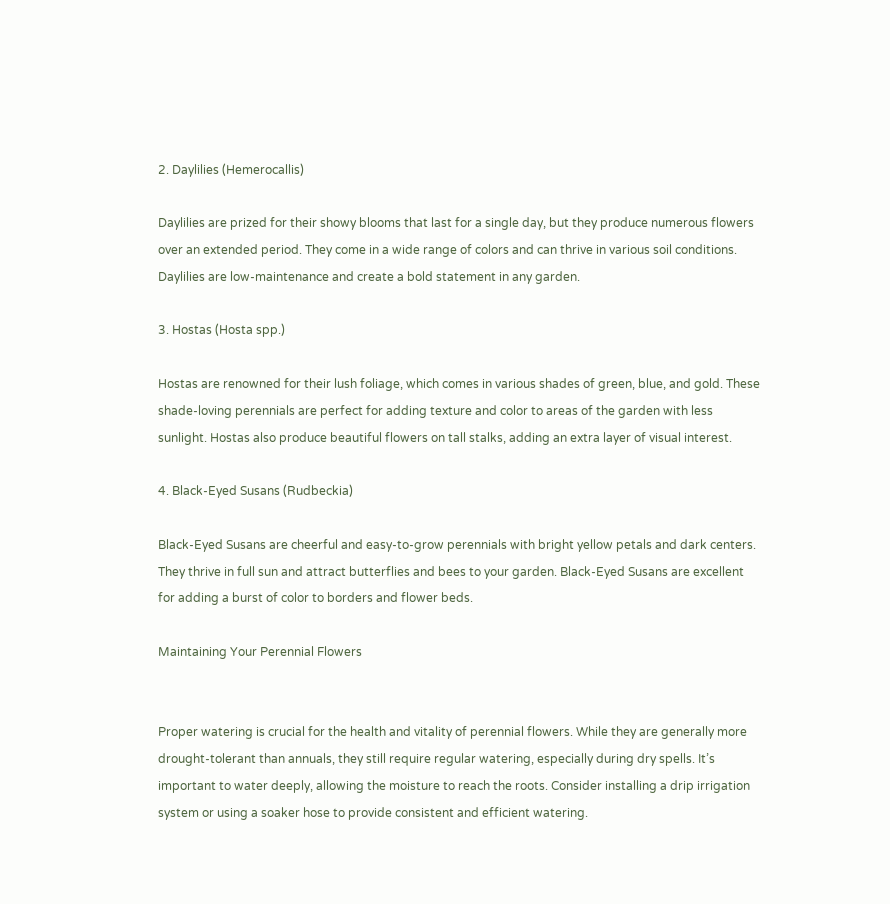2. Daylilies (Hemerocallis)

Daylilies are prized for their showy blooms that last for a single day, but they produce numerous flowers over an extended period. They come in a wide range of colors and can thrive in various soil conditions. Daylilies are low-maintenance and create a bold statement in any garden.

3. Hostas (Hosta spp.)

Hostas are renowned for their lush foliage, which comes in various shades of green, blue, and gold. These shade-loving perennials are perfect for adding texture and color to areas of the garden with less sunlight. Hostas also produce beautiful flowers on tall stalks, adding an extra layer of visual interest.

4. Black-Eyed Susans (Rudbeckia)

Black-Eyed Susans are cheerful and easy-to-grow perennials with bright yellow petals and dark centers. They thrive in full sun and attract butterflies and bees to your garden. Black-Eyed Susans are excellent for adding a burst of color to borders and flower beds.

Maintaining Your Perennial Flowers


Proper watering is crucial for the health and vitality of perennial flowers. While they are generally more drought-tolerant than annuals, they still require regular watering, especially during dry spells. It’s important to water deeply, allowing the moisture to reach the roots. Consider installing a drip irrigation system or using a soaker hose to provide consistent and efficient watering.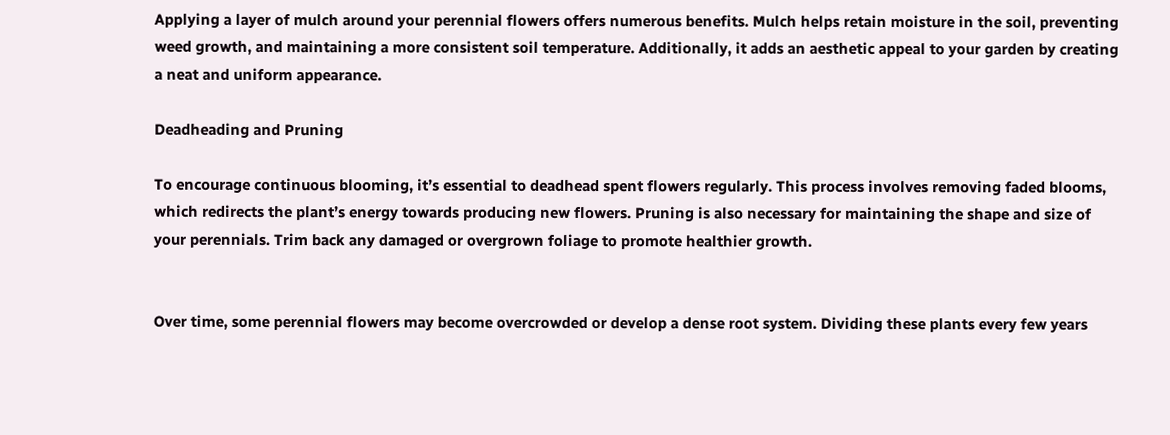Applying a layer of mulch around your perennial flowers offers numerous benefits. Mulch helps retain moisture in the soil, preventing weed growth, and maintaining a more consistent soil temperature. Additionally, it adds an aesthetic appeal to your garden by creating a neat and uniform appearance.

Deadheading and Pruning

To encourage continuous blooming, it’s essential to deadhead spent flowers regularly. This process involves removing faded blooms, which redirects the plant’s energy towards producing new flowers. Pruning is also necessary for maintaining the shape and size of your perennials. Trim back any damaged or overgrown foliage to promote healthier growth.


Over time, some perennial flowers may become overcrowded or develop a dense root system. Dividing these plants every few years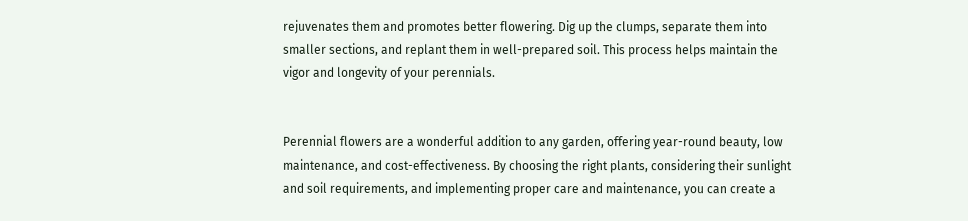rejuvenates them and promotes better flowering. Dig up the clumps, separate them into smaller sections, and replant them in well-prepared soil. This process helps maintain the vigor and longevity of your perennials.


Perennial flowers are a wonderful addition to any garden, offering year-round beauty, low maintenance, and cost-effectiveness. By choosing the right plants, considering their sunlight and soil requirements, and implementing proper care and maintenance, you can create a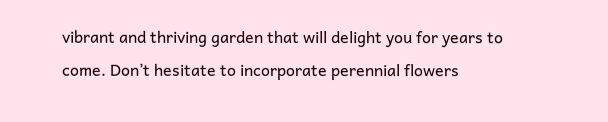vibrant and thriving garden that will delight you for years to come. Don’t hesitate to incorporate perennial flowers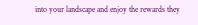into your landscape and enjoy the rewards they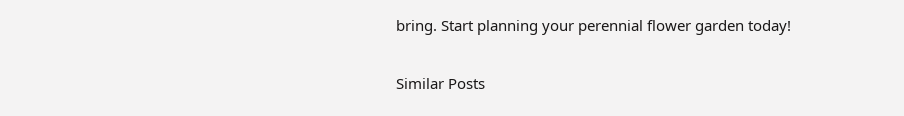bring. Start planning your perennial flower garden today!

Similar Posts